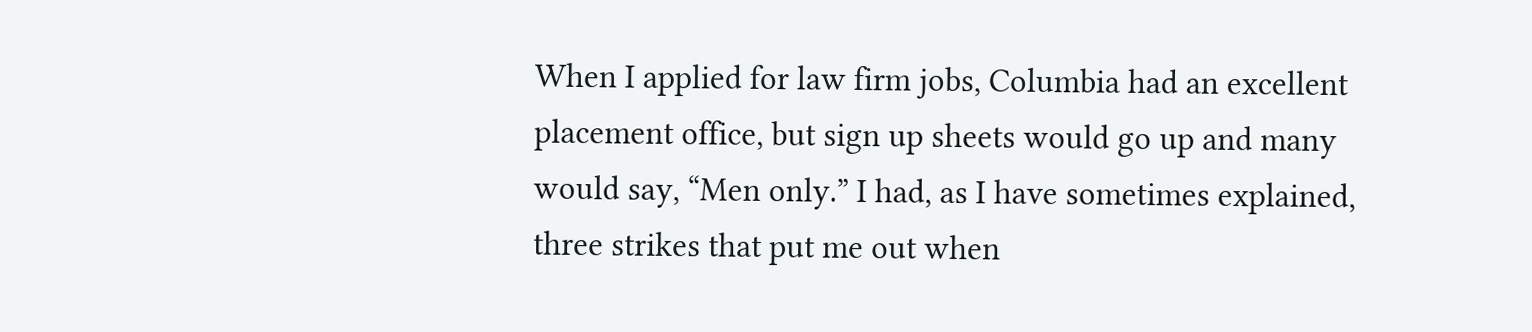When I applied for law firm jobs, Columbia had an excellent placement office, but sign up sheets would go up and many would say, “Men only.” I had, as I have sometimes explained, three strikes that put me out when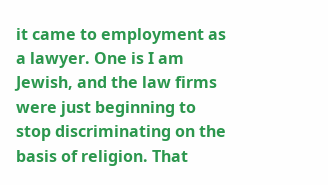it came to employment as a lawyer. One is I am Jewish, and the law firms were just beginning to stop discriminating on the basis of religion. That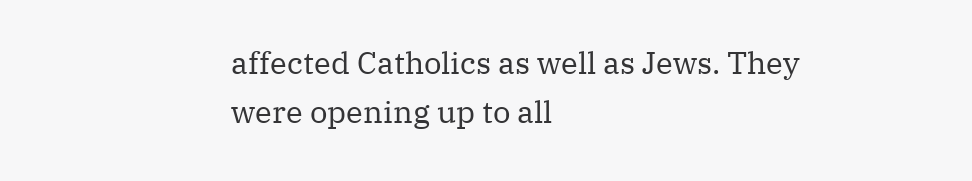affected Catholics as well as Jews. They were opening up to all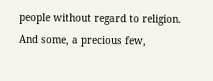people without regard to religion. And some, a precious few,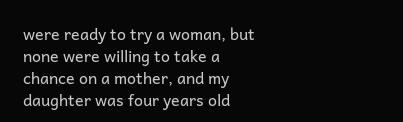were ready to try a woman, but none were willing to take a chance on a mother, and my daughter was four years old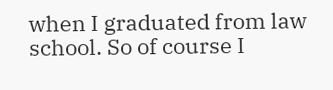when I graduated from law school. So of course I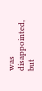was disappointed, but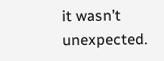it wasn’t unexpected.